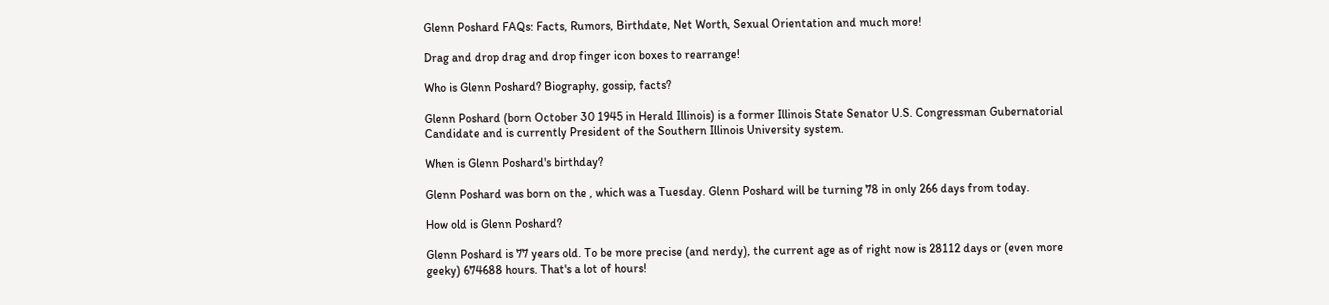Glenn Poshard FAQs: Facts, Rumors, Birthdate, Net Worth, Sexual Orientation and much more!

Drag and drop drag and drop finger icon boxes to rearrange!

Who is Glenn Poshard? Biography, gossip, facts?

Glenn Poshard (born October 30 1945 in Herald Illinois) is a former Illinois State Senator U.S. Congressman Gubernatorial Candidate and is currently President of the Southern Illinois University system.

When is Glenn Poshard's birthday?

Glenn Poshard was born on the , which was a Tuesday. Glenn Poshard will be turning 78 in only 266 days from today.

How old is Glenn Poshard?

Glenn Poshard is 77 years old. To be more precise (and nerdy), the current age as of right now is 28112 days or (even more geeky) 674688 hours. That's a lot of hours!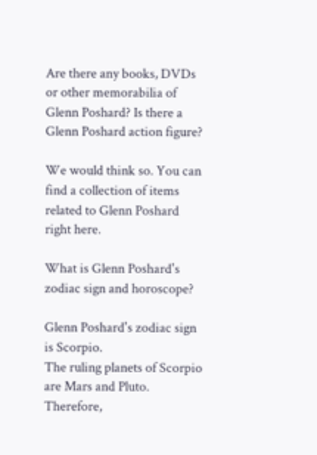Are there any books, DVDs or other memorabilia of Glenn Poshard? Is there a Glenn Poshard action figure?

We would think so. You can find a collection of items related to Glenn Poshard right here.

What is Glenn Poshard's zodiac sign and horoscope?

Glenn Poshard's zodiac sign is Scorpio.
The ruling planets of Scorpio are Mars and Pluto. Therefore,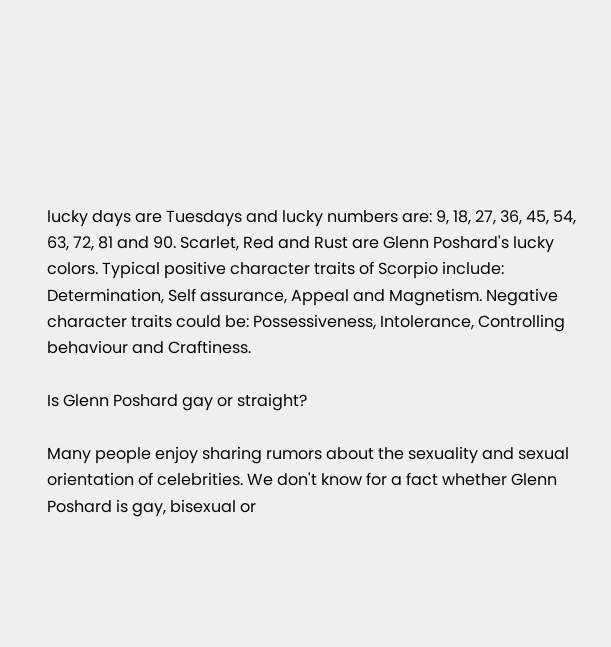lucky days are Tuesdays and lucky numbers are: 9, 18, 27, 36, 45, 54, 63, 72, 81 and 90. Scarlet, Red and Rust are Glenn Poshard's lucky colors. Typical positive character traits of Scorpio include: Determination, Self assurance, Appeal and Magnetism. Negative character traits could be: Possessiveness, Intolerance, Controlling behaviour and Craftiness.

Is Glenn Poshard gay or straight?

Many people enjoy sharing rumors about the sexuality and sexual orientation of celebrities. We don't know for a fact whether Glenn Poshard is gay, bisexual or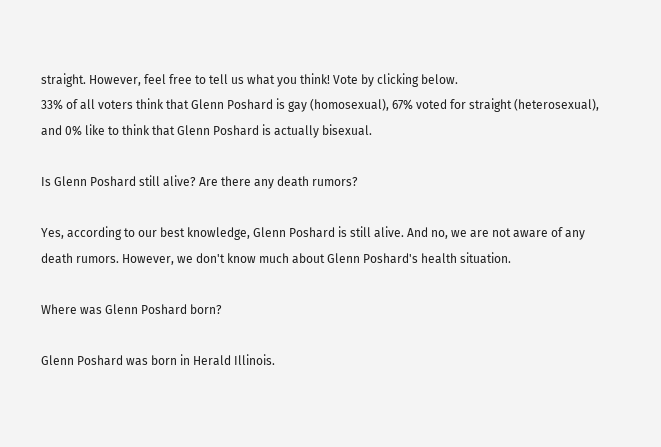straight. However, feel free to tell us what you think! Vote by clicking below.
33% of all voters think that Glenn Poshard is gay (homosexual), 67% voted for straight (heterosexual), and 0% like to think that Glenn Poshard is actually bisexual.

Is Glenn Poshard still alive? Are there any death rumors?

Yes, according to our best knowledge, Glenn Poshard is still alive. And no, we are not aware of any death rumors. However, we don't know much about Glenn Poshard's health situation.

Where was Glenn Poshard born?

Glenn Poshard was born in Herald Illinois.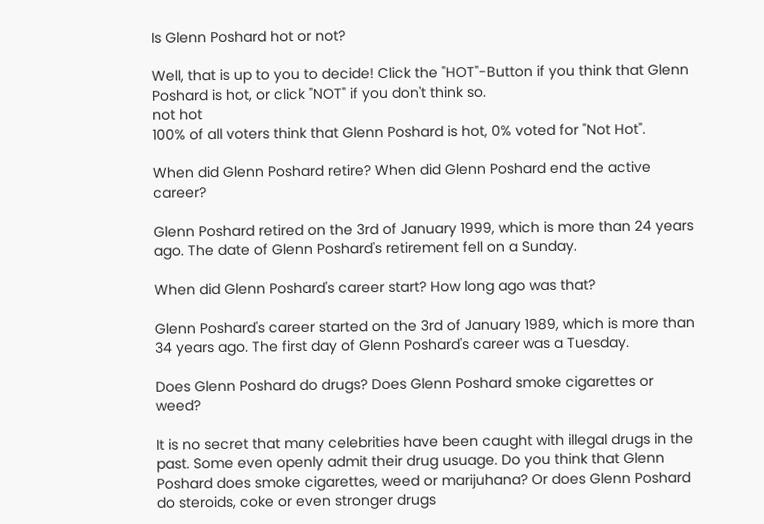Is Glenn Poshard hot or not?

Well, that is up to you to decide! Click the "HOT"-Button if you think that Glenn Poshard is hot, or click "NOT" if you don't think so.
not hot
100% of all voters think that Glenn Poshard is hot, 0% voted for "Not Hot".

When did Glenn Poshard retire? When did Glenn Poshard end the active career?

Glenn Poshard retired on the 3rd of January 1999, which is more than 24 years ago. The date of Glenn Poshard's retirement fell on a Sunday.

When did Glenn Poshard's career start? How long ago was that?

Glenn Poshard's career started on the 3rd of January 1989, which is more than 34 years ago. The first day of Glenn Poshard's career was a Tuesday.

Does Glenn Poshard do drugs? Does Glenn Poshard smoke cigarettes or weed?

It is no secret that many celebrities have been caught with illegal drugs in the past. Some even openly admit their drug usuage. Do you think that Glenn Poshard does smoke cigarettes, weed or marijuhana? Or does Glenn Poshard do steroids, coke or even stronger drugs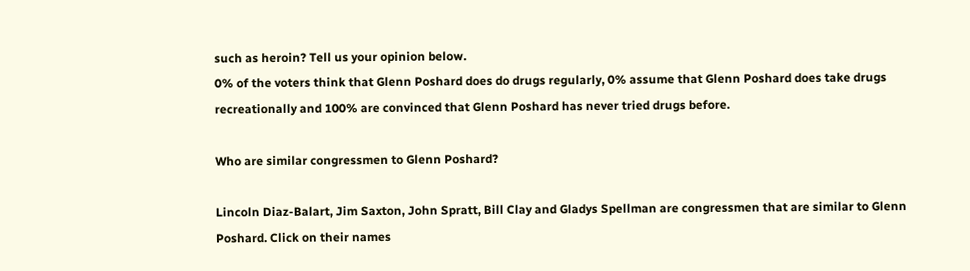such as heroin? Tell us your opinion below.
0% of the voters think that Glenn Poshard does do drugs regularly, 0% assume that Glenn Poshard does take drugs recreationally and 100% are convinced that Glenn Poshard has never tried drugs before.

Who are similar congressmen to Glenn Poshard?

Lincoln Diaz-Balart, Jim Saxton, John Spratt, Bill Clay and Gladys Spellman are congressmen that are similar to Glenn Poshard. Click on their names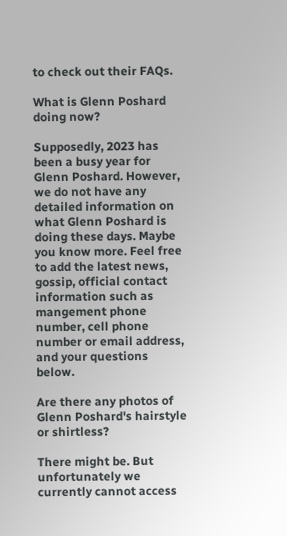to check out their FAQs.

What is Glenn Poshard doing now?

Supposedly, 2023 has been a busy year for Glenn Poshard. However, we do not have any detailed information on what Glenn Poshard is doing these days. Maybe you know more. Feel free to add the latest news, gossip, official contact information such as mangement phone number, cell phone number or email address, and your questions below.

Are there any photos of Glenn Poshard's hairstyle or shirtless?

There might be. But unfortunately we currently cannot access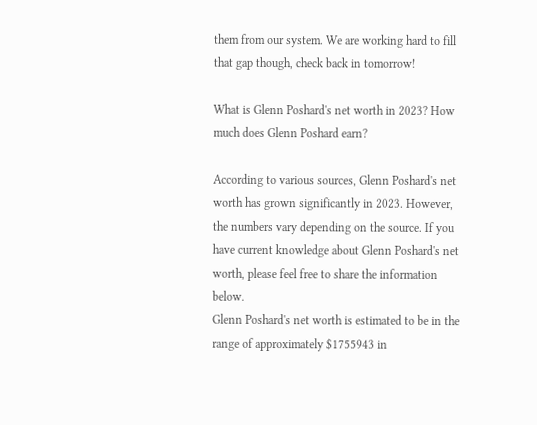them from our system. We are working hard to fill that gap though, check back in tomorrow!

What is Glenn Poshard's net worth in 2023? How much does Glenn Poshard earn?

According to various sources, Glenn Poshard's net worth has grown significantly in 2023. However, the numbers vary depending on the source. If you have current knowledge about Glenn Poshard's net worth, please feel free to share the information below.
Glenn Poshard's net worth is estimated to be in the range of approximately $1755943 in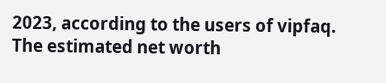2023, according to the users of vipfaq. The estimated net worth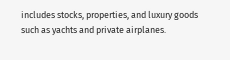includes stocks, properties, and luxury goods such as yachts and private airplanes.